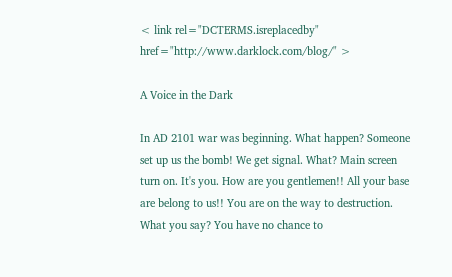< link rel="DCTERMS.isreplacedby" href="http://www.darklock.com/blog/" >

A Voice in the Dark

In AD 2101 war was beginning. What happen? Someone set up us the bomb! We get signal. What? Main screen turn on. It's you. How are you gentlemen!! All your base are belong to us!! You are on the way to destruction. What you say? You have no chance to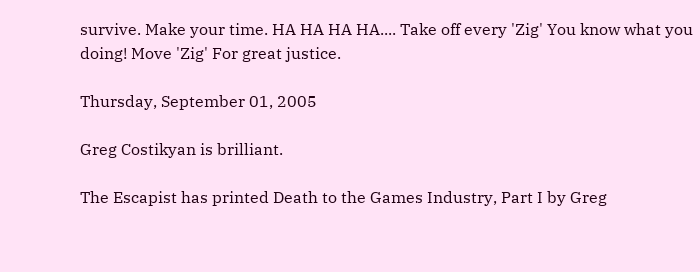survive. Make your time. HA HA HA HA.... Take off every 'Zig' You know what you doing! Move 'Zig' For great justice.

Thursday, September 01, 2005

Greg Costikyan is brilliant.

The Escapist has printed Death to the Games Industry, Part I by Greg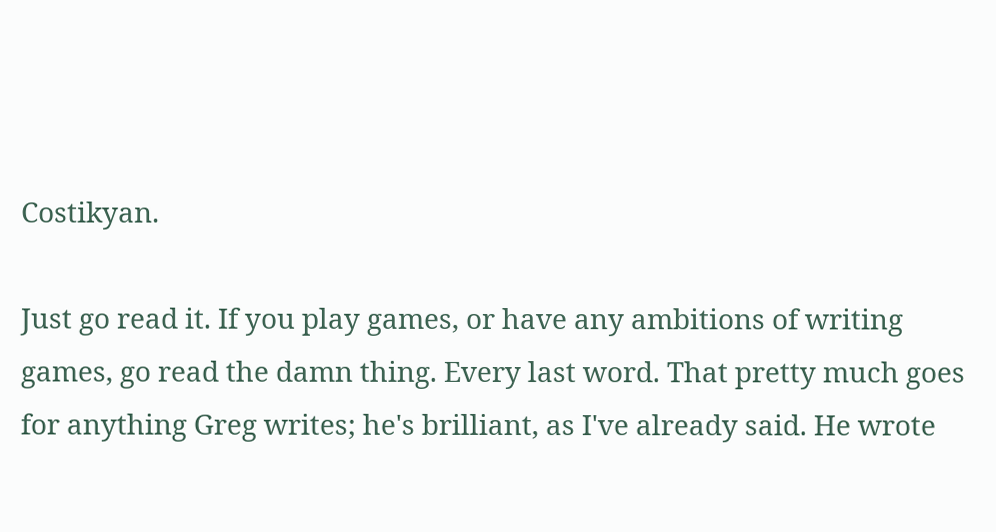Costikyan.

Just go read it. If you play games, or have any ambitions of writing games, go read the damn thing. Every last word. That pretty much goes for anything Greg writes; he's brilliant, as I've already said. He wrote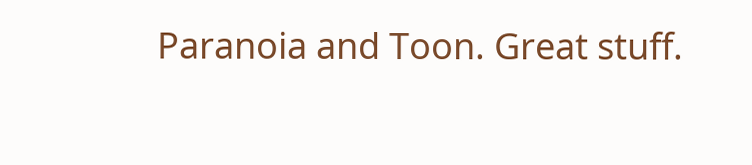Paranoia and Toon. Great stuff.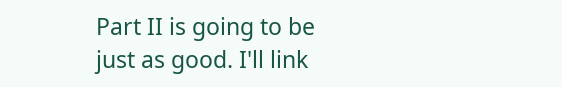Part II is going to be just as good. I'll link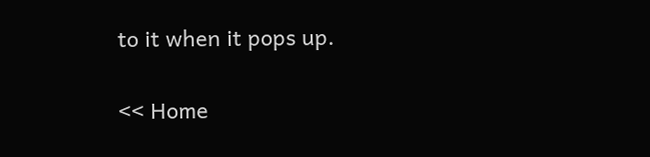to it when it pops up.


<< Home